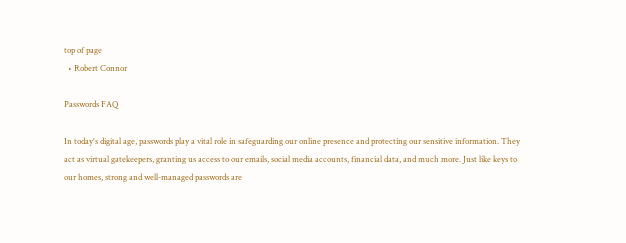top of page
  • Robert Connor

Passwords FAQ

In today's digital age, passwords play a vital role in safeguarding our online presence and protecting our sensitive information. They act as virtual gatekeepers, granting us access to our emails, social media accounts, financial data, and much more. Just like keys to our homes, strong and well-managed passwords are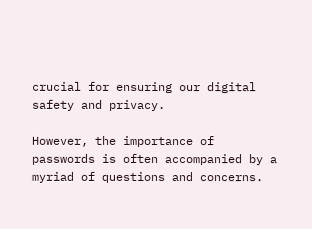crucial for ensuring our digital safety and privacy.

However, the importance of passwords is often accompanied by a myriad of questions and concerns.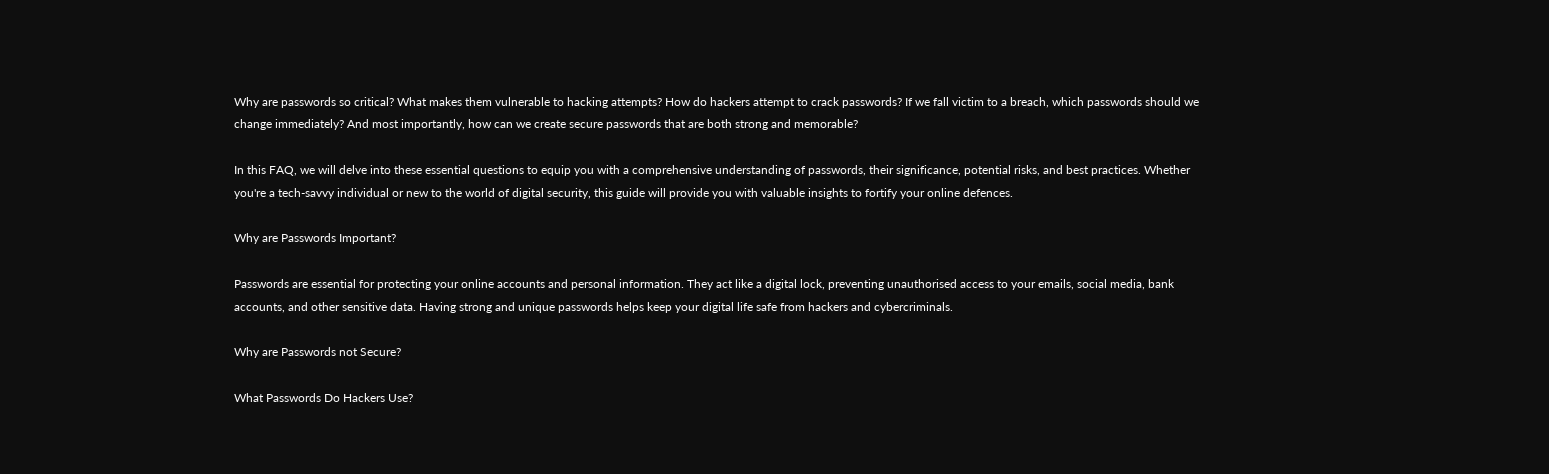Why are passwords so critical? What makes them vulnerable to hacking attempts? How do hackers attempt to crack passwords? If we fall victim to a breach, which passwords should we change immediately? And most importantly, how can we create secure passwords that are both strong and memorable?

In this FAQ, we will delve into these essential questions to equip you with a comprehensive understanding of passwords, their significance, potential risks, and best practices. Whether you're a tech-savvy individual or new to the world of digital security, this guide will provide you with valuable insights to fortify your online defences.

Why are Passwords Important?

Passwords are essential for protecting your online accounts and personal information. They act like a digital lock, preventing unauthorised access to your emails, social media, bank accounts, and other sensitive data. Having strong and unique passwords helps keep your digital life safe from hackers and cybercriminals.

Why are Passwords not Secure?

What Passwords Do Hackers Use?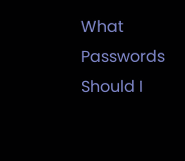What Passwords Should I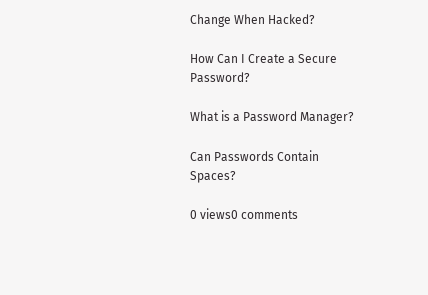Change When Hacked?

How Can I Create a Secure Password?

What is a Password Manager?

Can Passwords Contain Spaces?

0 views0 comments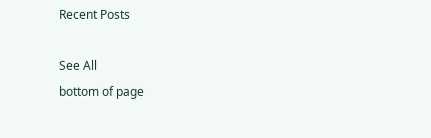Recent Posts

See All
bottom of page